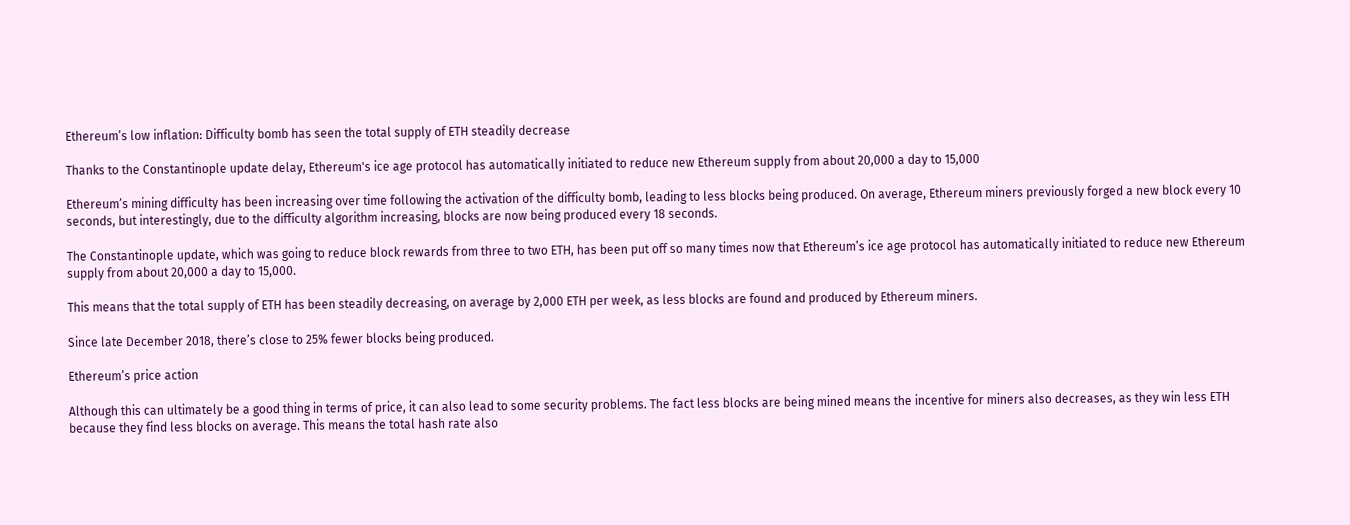Ethereum’s low inflation: Difficulty bomb has seen the total supply of ETH steadily decrease

Thanks to the Constantinople update delay, Ethereum's ice age protocol has automatically initiated to reduce new Ethereum supply from about 20,000 a day to 15,000

Ethereum’s mining difficulty has been increasing over time following the activation of the difficulty bomb, leading to less blocks being produced. On average, Ethereum miners previously forged a new block every 10 seconds, but interestingly, due to the difficulty algorithm increasing, blocks are now being produced every 18 seconds.

The Constantinople update, which was going to reduce block rewards from three to two ETH, has been put off so many times now that Ethereum’s ice age protocol has automatically initiated to reduce new Ethereum supply from about 20,000 a day to 15,000.

This means that the total supply of ETH has been steadily decreasing, on average by 2,000 ETH per week, as less blocks are found and produced by Ethereum miners.

Since late December 2018, there’s close to 25% fewer blocks being produced.

Ethereum’s price action

Although this can ultimately be a good thing in terms of price, it can also lead to some security problems. The fact less blocks are being mined means the incentive for miners also decreases, as they win less ETH because they find less blocks on average. This means the total hash rate also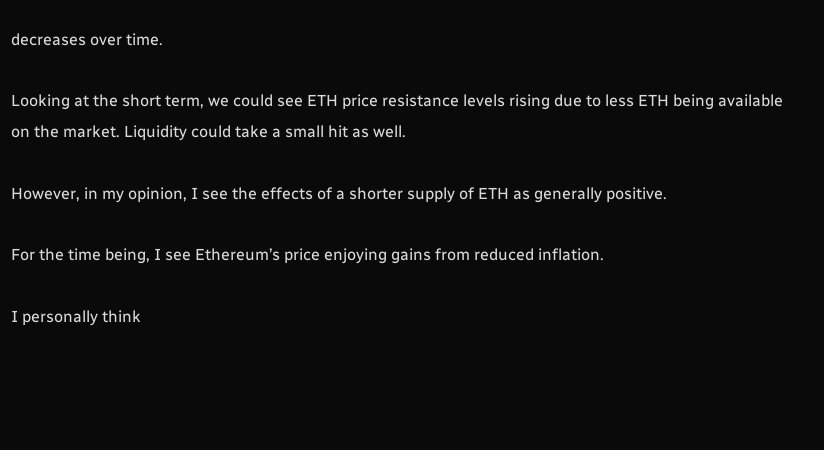decreases over time.

Looking at the short term, we could see ETH price resistance levels rising due to less ETH being available on the market. Liquidity could take a small hit as well.

However, in my opinion, I see the effects of a shorter supply of ETH as generally positive.

For the time being, I see Ethereum’s price enjoying gains from reduced inflation.

I personally think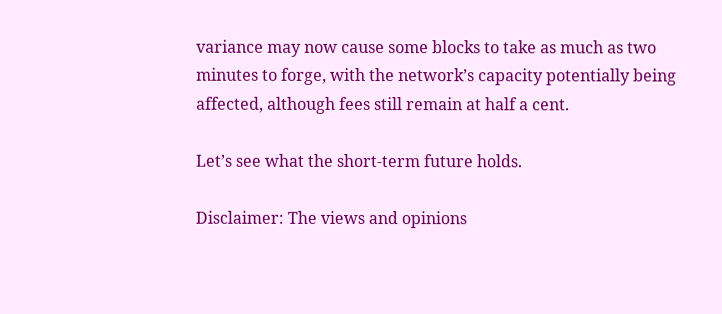variance may now cause some blocks to take as much as two minutes to forge, with the network’s capacity potentially being affected, although fees still remain at half a cent.

Let’s see what the short-term future holds.

Disclaimer: The views and opinions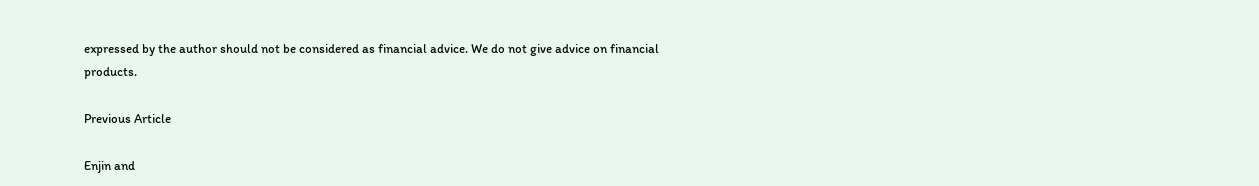expressed by the author should not be considered as financial advice. We do not give advice on financial products.

Previous Article

Enjin and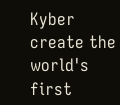Kyber create the world's first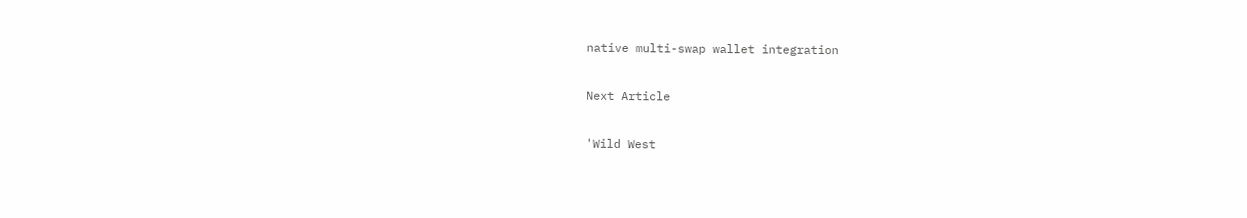native multi-swap wallet integration

Next Article

'Wild West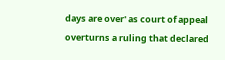days are over' as court of appeal overturns a ruling that declared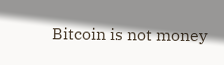Bitcoin is not money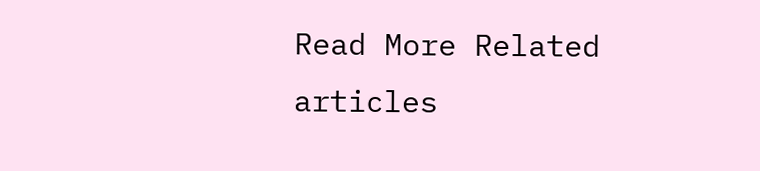Read More Related articles